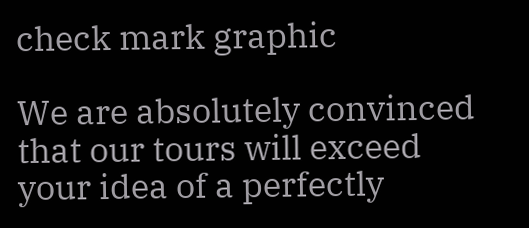check mark graphic

We are absolutely convinced that our tours will exceed your idea of a perfectly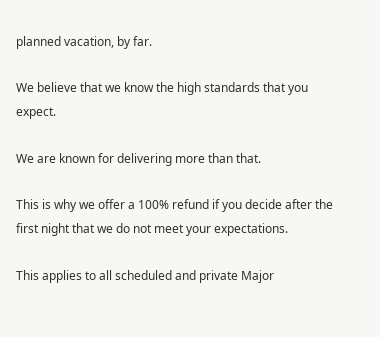planned vacation, by far.

We believe that we know the high standards that you expect.

We are known for delivering more than that.

This is why we offer a 100% refund if you decide after the first night that we do not meet your expectations.

This applies to all scheduled and private Major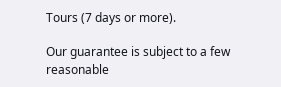Tours (7 days or more).

Our guarantee is subject to a few reasonable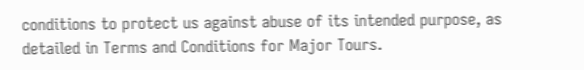conditions to protect us against abuse of its intended purpose, as detailed in Terms and Conditions for Major Tours.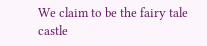We claim to be the fairy tale castle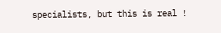specialists, but this is real !